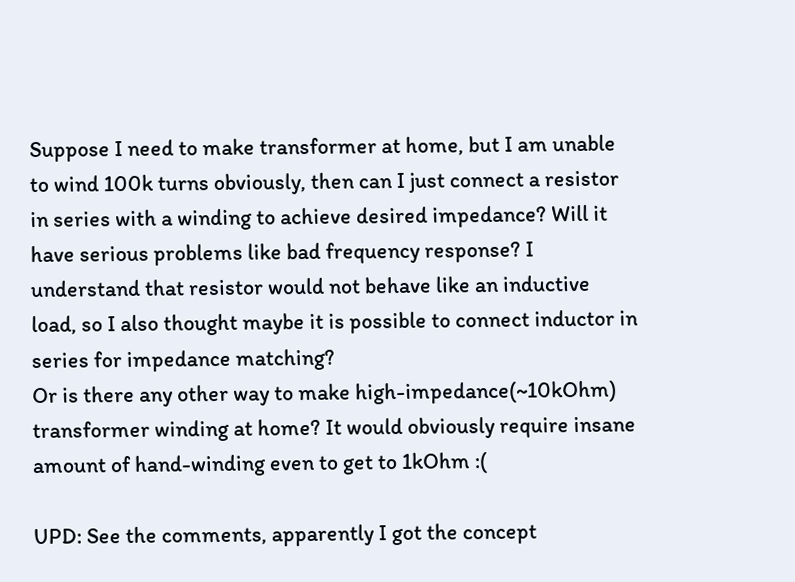Suppose I need to make transformer at home, but I am unable to wind 100k turns obviously, then can I just connect a resistor in series with a winding to achieve desired impedance? Will it have serious problems like bad frequency response? I understand that resistor would not behave like an inductive load, so I also thought maybe it is possible to connect inductor in series for impedance matching?
Or is there any other way to make high-impedance(~10kOhm) transformer winding at home? It would obviously require insane amount of hand-winding even to get to 1kOhm :(

UPD: See the comments, apparently I got the concept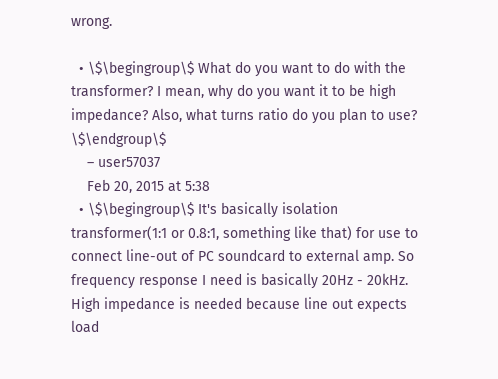wrong.

  • \$\begingroup\$ What do you want to do with the transformer? I mean, why do you want it to be high impedance? Also, what turns ratio do you plan to use? \$\endgroup\$
    – user57037
    Feb 20, 2015 at 5:38
  • \$\begingroup\$ It's basically isolation transformer(1:1 or 0.8:1, something like that) for use to connect line-out of PC soundcard to external amp. So frequency response I need is basically 20Hz - 20kHz. High impedance is needed because line out expects load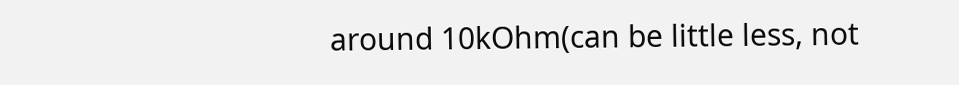around 10kOhm(can be little less, not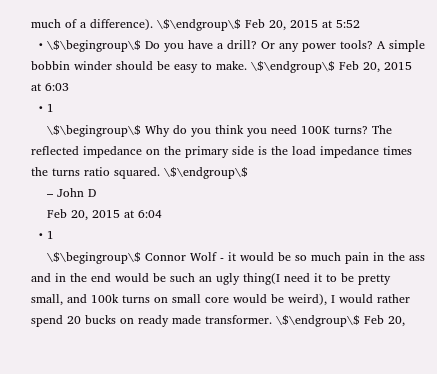much of a difference). \$\endgroup\$ Feb 20, 2015 at 5:52
  • \$\begingroup\$ Do you have a drill? Or any power tools? A simple bobbin winder should be easy to make. \$\endgroup\$ Feb 20, 2015 at 6:03
  • 1
    \$\begingroup\$ Why do you think you need 100K turns? The reflected impedance on the primary side is the load impedance times the turns ratio squared. \$\endgroup\$
    – John D
    Feb 20, 2015 at 6:04
  • 1
    \$\begingroup\$ Connor Wolf - it would be so much pain in the ass and in the end would be such an ugly thing(I need it to be pretty small, and 100k turns on small core would be weird), I would rather spend 20 bucks on ready made transformer. \$\endgroup\$ Feb 20,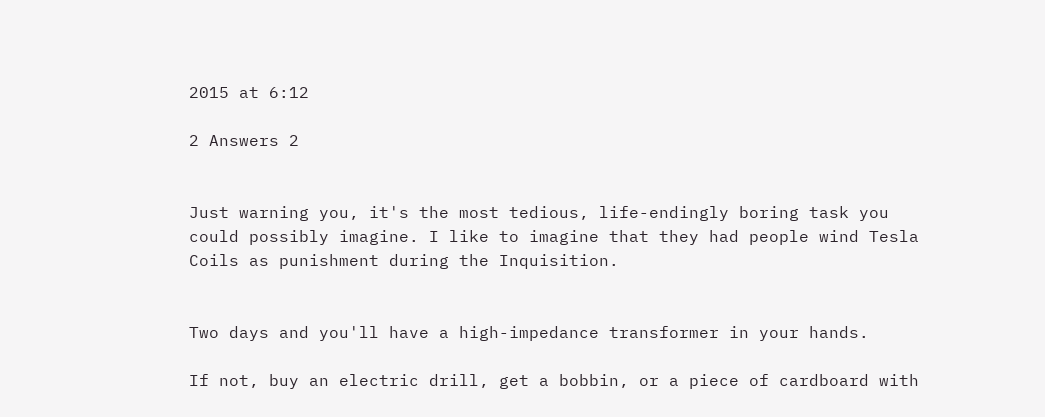2015 at 6:12

2 Answers 2


Just warning you, it's the most tedious, life-endingly boring task you could possibly imagine. I like to imagine that they had people wind Tesla Coils as punishment during the Inquisition.


Two days and you'll have a high-impedance transformer in your hands.

If not, buy an electric drill, get a bobbin, or a piece of cardboard with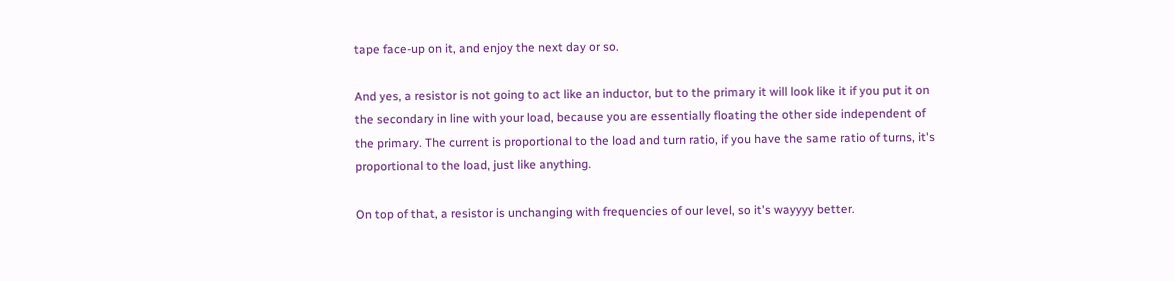tape face-up on it, and enjoy the next day or so.

And yes, a resistor is not going to act like an inductor, but to the primary it will look like it if you put it on the secondary in line with your load, because you are essentially floating the other side independent of the primary. The current is proportional to the load and turn ratio, if you have the same ratio of turns, it's proportional to the load, just like anything.

On top of that, a resistor is unchanging with frequencies of our level, so it's wayyyy better.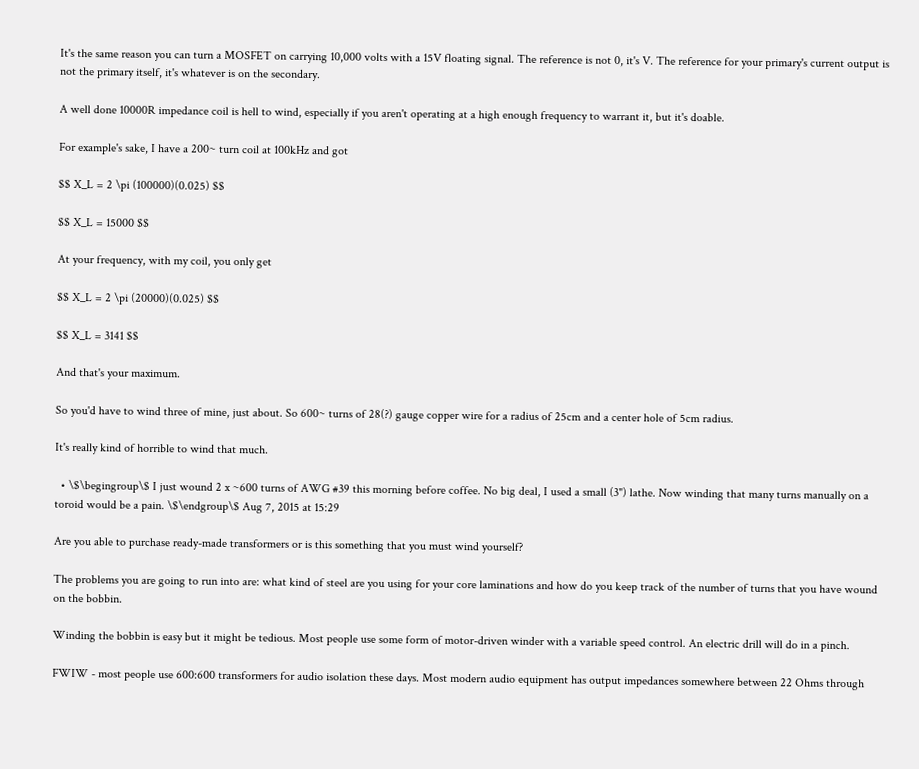It's the same reason you can turn a MOSFET on carrying 10,000 volts with a 15V floating signal. The reference is not 0, it's V. The reference for your primary's current output is not the primary itself, it's whatever is on the secondary.

A well done 10000R impedance coil is hell to wind, especially if you aren't operating at a high enough frequency to warrant it, but it's doable.

For example's sake, I have a 200~ turn coil at 100kHz and got

$$ X_L = 2 \pi (100000)(0.025) $$

$$ X_L = 15000 $$

At your frequency, with my coil, you only get

$$ X_L = 2 \pi (20000)(0.025) $$

$$ X_L = 3141 $$

And that's your maximum.

So you'd have to wind three of mine, just about. So 600~ turns of 28(?) gauge copper wire for a radius of 25cm and a center hole of 5cm radius.

It's really kind of horrible to wind that much.

  • \$\begingroup\$ I just wound 2 x ~600 turns of AWG #39 this morning before coffee. No big deal, I used a small (3") lathe. Now winding that many turns manually on a toroid would be a pain. \$\endgroup\$ Aug 7, 2015 at 15:29

Are you able to purchase ready-made transformers or is this something that you must wind yourself?

The problems you are going to run into are: what kind of steel are you using for your core laminations and how do you keep track of the number of turns that you have wound on the bobbin.

Winding the bobbin is easy but it might be tedious. Most people use some form of motor-driven winder with a variable speed control. An electric drill will do in a pinch.

FWIW - most people use 600:600 transformers for audio isolation these days. Most modern audio equipment has output impedances somewhere between 22 Ohms through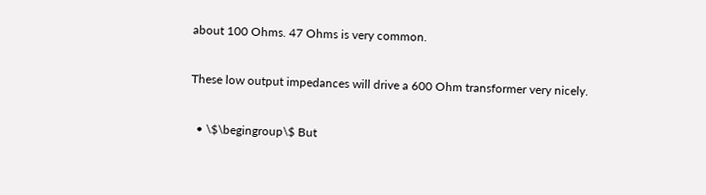about 100 Ohms. 47 Ohms is very common.

These low output impedances will drive a 600 Ohm transformer very nicely.

  • \$\begingroup\$ But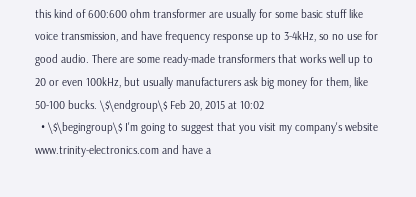this kind of 600:600 ohm transformer are usually for some basic stuff like voice transmission, and have frequency response up to 3-4kHz, so no use for good audio. There are some ready-made transformers that works well up to 20 or even 100kHz, but usually manufacturers ask big money for them, like 50-100 bucks. \$\endgroup\$ Feb 20, 2015 at 10:02
  • \$\begingroup\$ I'm going to suggest that you visit my company's website www.trinity-electronics.com and have a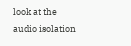look at the audio isolation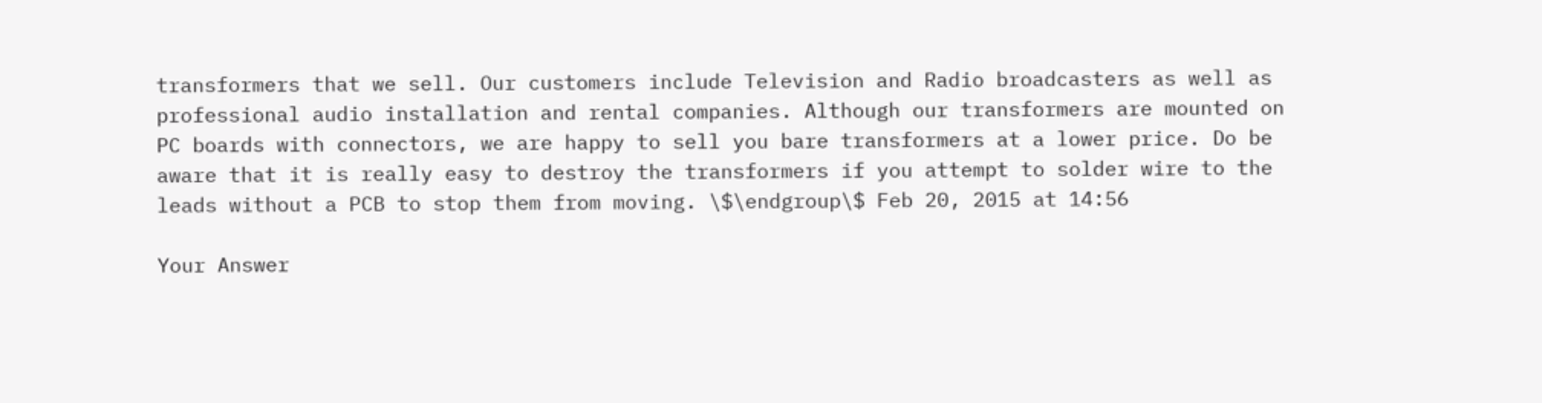transformers that we sell. Our customers include Television and Radio broadcasters as well as professional audio installation and rental companies. Although our transformers are mounted on PC boards with connectors, we are happy to sell you bare transformers at a lower price. Do be aware that it is really easy to destroy the transformers if you attempt to solder wire to the leads without a PCB to stop them from moving. \$\endgroup\$ Feb 20, 2015 at 14:56

Your Answer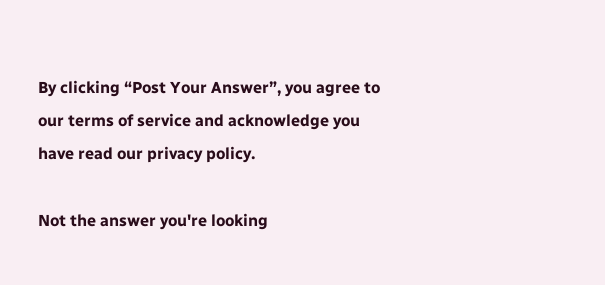By clicking “Post Your Answer”, you agree to our terms of service and acknowledge you have read our privacy policy.

Not the answer you're looking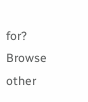for? Browse other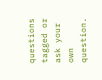questions tagged or ask your own question.